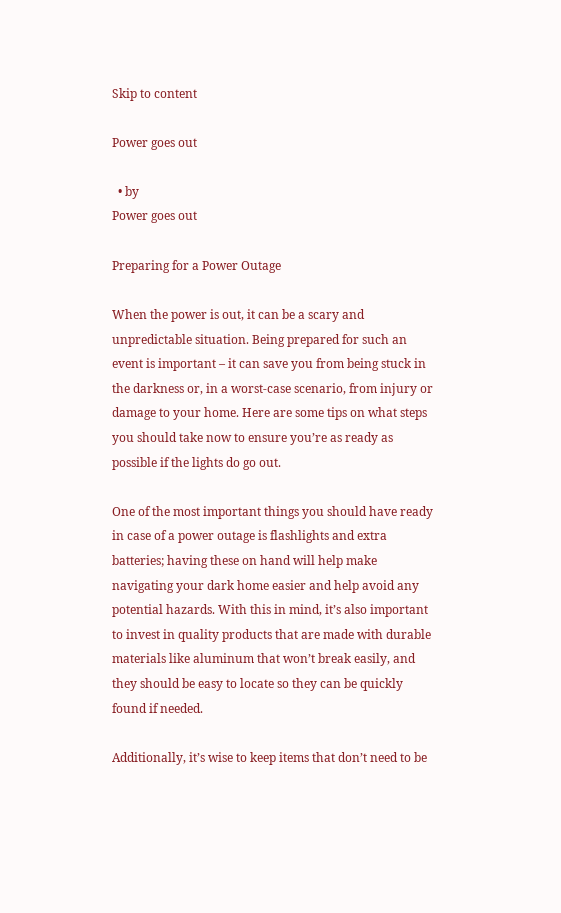Skip to content

Power goes out

  • by
Power goes out

Preparing for a Power Outage

When the power is out, it can be a scary and unpredictable situation. Being prepared for such an event is important – it can save you from being stuck in the darkness or, in a worst-case scenario, from injury or damage to your home. Here are some tips on what steps you should take now to ensure you’re as ready as possible if the lights do go out.

One of the most important things you should have ready in case of a power outage is flashlights and extra batteries; having these on hand will help make navigating your dark home easier and help avoid any potential hazards. With this in mind, it’s also important to invest in quality products that are made with durable materials like aluminum that won’t break easily, and they should be easy to locate so they can be quickly found if needed.

Additionally, it’s wise to keep items that don’t need to be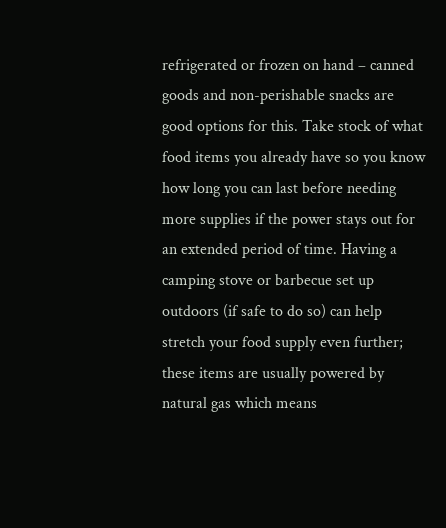refrigerated or frozen on hand – canned goods and non-perishable snacks are good options for this. Take stock of what food items you already have so you know how long you can last before needing more supplies if the power stays out for an extended period of time. Having a camping stove or barbecue set up outdoors (if safe to do so) can help stretch your food supply even further; these items are usually powered by natural gas which means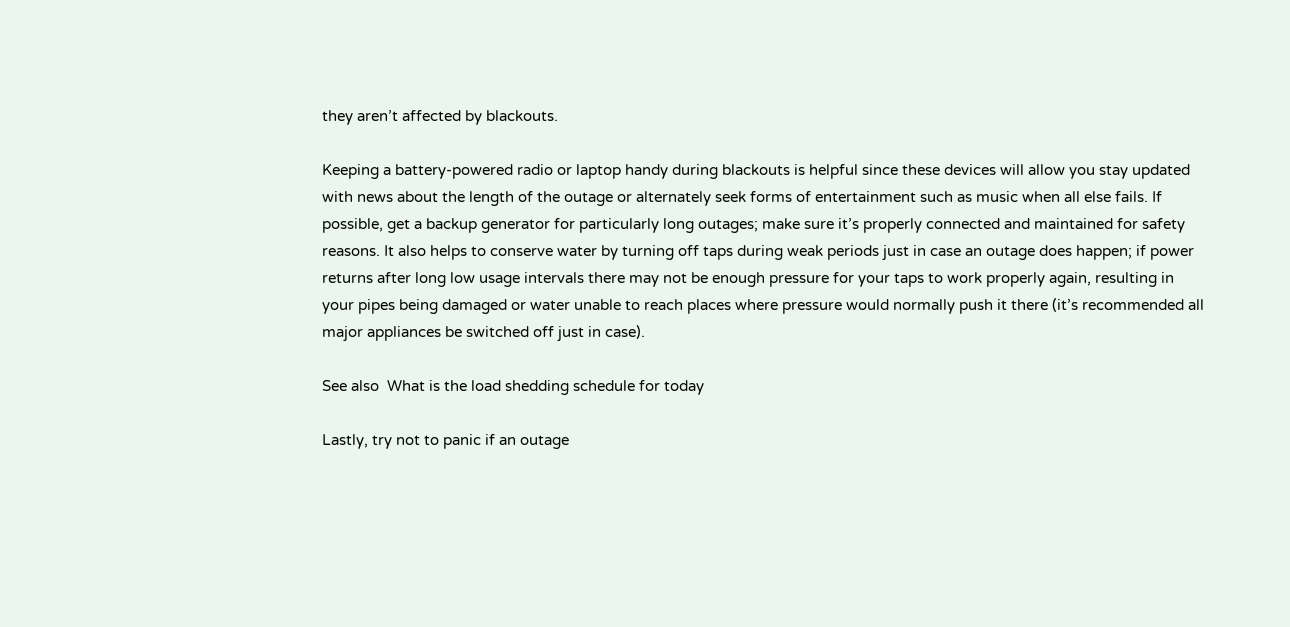they aren’t affected by blackouts.

Keeping a battery-powered radio or laptop handy during blackouts is helpful since these devices will allow you stay updated with news about the length of the outage or alternately seek forms of entertainment such as music when all else fails. If possible, get a backup generator for particularly long outages; make sure it’s properly connected and maintained for safety reasons. It also helps to conserve water by turning off taps during weak periods just in case an outage does happen; if power returns after long low usage intervals there may not be enough pressure for your taps to work properly again, resulting in your pipes being damaged or water unable to reach places where pressure would normally push it there (it’s recommended all major appliances be switched off just in case).

See also  What is the load shedding schedule for today

Lastly, try not to panic if an outage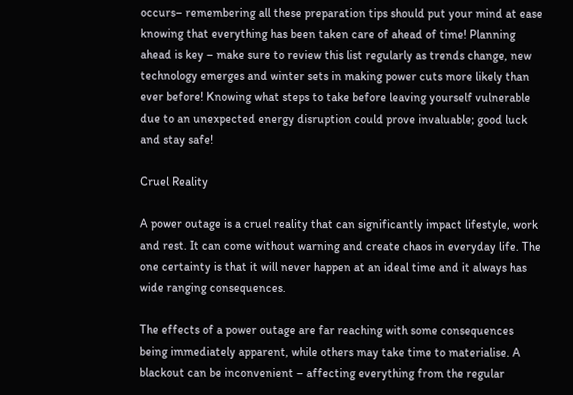occurs– remembering all these preparation tips should put your mind at ease knowing that everything has been taken care of ahead of time! Planning ahead is key – make sure to review this list regularly as trends change, new technology emerges and winter sets in making power cuts more likely than ever before! Knowing what steps to take before leaving yourself vulnerable due to an unexpected energy disruption could prove invaluable; good luck and stay safe!

Cruel Reality

A power outage is a cruel reality that can significantly impact lifestyle, work and rest. It can come without warning and create chaos in everyday life. The one certainty is that it will never happen at an ideal time and it always has wide ranging consequences.

The effects of a power outage are far reaching with some consequences being immediately apparent, while others may take time to materialise. A blackout can be inconvenient – affecting everything from the regular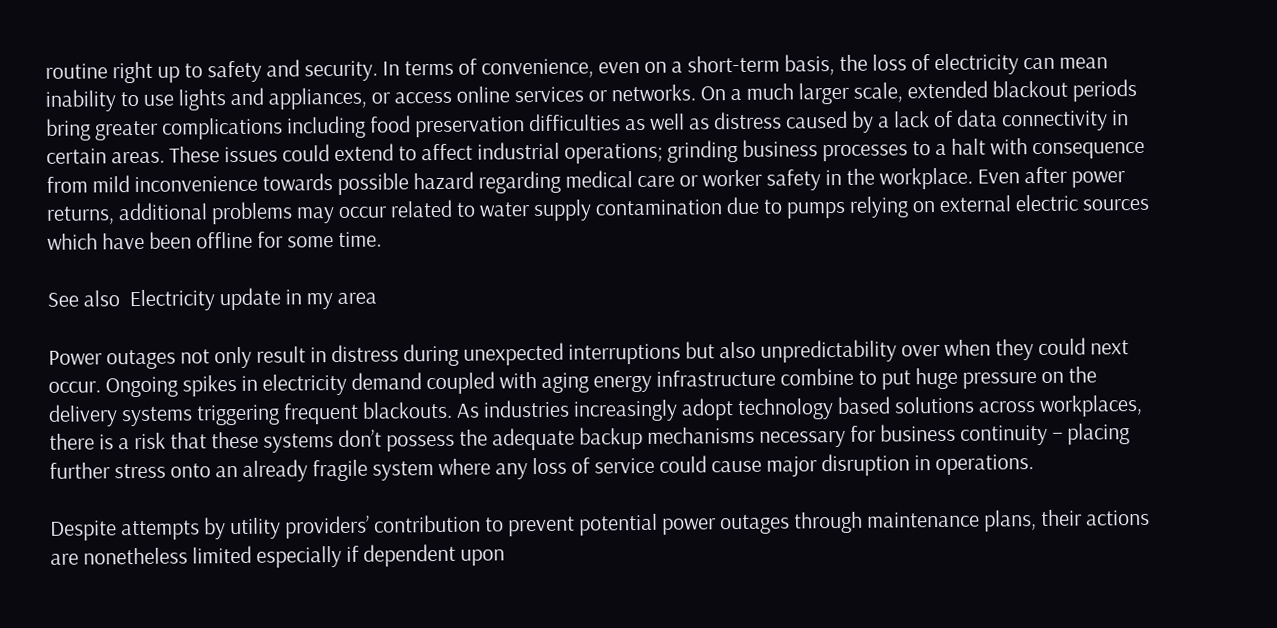routine right up to safety and security. In terms of convenience, even on a short-term basis, the loss of electricity can mean inability to use lights and appliances, or access online services or networks. On a much larger scale, extended blackout periods bring greater complications including food preservation difficulties as well as distress caused by a lack of data connectivity in certain areas. These issues could extend to affect industrial operations; grinding business processes to a halt with consequence from mild inconvenience towards possible hazard regarding medical care or worker safety in the workplace. Even after power returns, additional problems may occur related to water supply contamination due to pumps relying on external electric sources which have been offline for some time.

See also  Electricity update in my area

Power outages not only result in distress during unexpected interruptions but also unpredictability over when they could next occur. Ongoing spikes in electricity demand coupled with aging energy infrastructure combine to put huge pressure on the delivery systems triggering frequent blackouts. As industries increasingly adopt technology based solutions across workplaces, there is a risk that these systems don’t possess the adequate backup mechanisms necessary for business continuity – placing further stress onto an already fragile system where any loss of service could cause major disruption in operations.

Despite attempts by utility providers’ contribution to prevent potential power outages through maintenance plans, their actions are nonetheless limited especially if dependent upon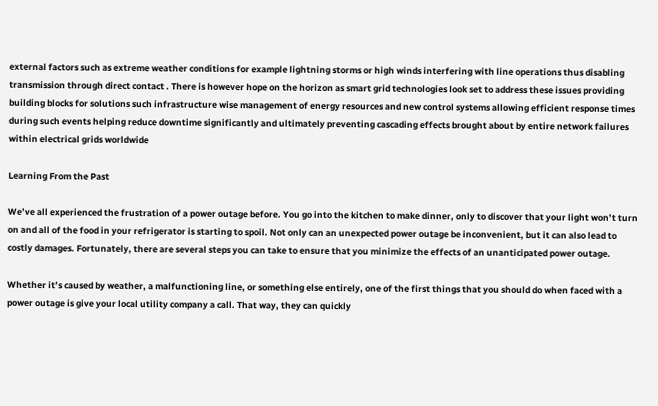external factors such as extreme weather conditions for example lightning storms or high winds interfering with line operations thus disabling transmission through direct contact . There is however hope on the horizon as smart grid technologies look set to address these issues providing building blocks for solutions such infrastructure wise management of energy resources and new control systems allowing efficient response times during such events helping reduce downtime significantly and ultimately preventing cascading effects brought about by entire network failures within electrical grids worldwide

Learning From the Past

We’ve all experienced the frustration of a power outage before. You go into the kitchen to make dinner, only to discover that your light won’t turn on and all of the food in your refrigerator is starting to spoil. Not only can an unexpected power outage be inconvenient, but it can also lead to costly damages. Fortunately, there are several steps you can take to ensure that you minimize the effects of an unanticipated power outage.

Whether it’s caused by weather, a malfunctioning line, or something else entirely, one of the first things that you should do when faced with a power outage is give your local utility company a call. That way, they can quickly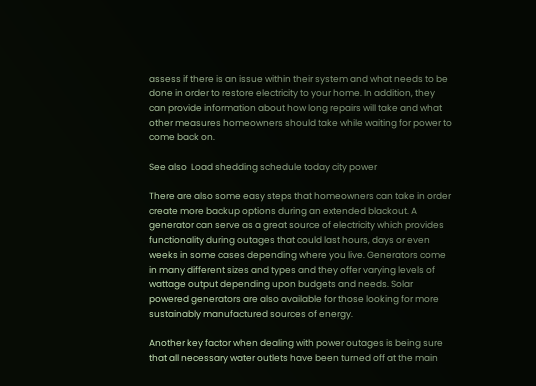assess if there is an issue within their system and what needs to be done in order to restore electricity to your home. In addition, they can provide information about how long repairs will take and what other measures homeowners should take while waiting for power to come back on.

See also  Load shedding schedule today city power

There are also some easy steps that homeowners can take in order create more backup options during an extended blackout. A generator can serve as a great source of electricity which provides functionality during outages that could last hours, days or even weeks in some cases depending where you live. Generators come in many different sizes and types and they offer varying levels of wattage output depending upon budgets and needs. Solar powered generators are also available for those looking for more sustainably manufactured sources of energy.

Another key factor when dealing with power outages is being sure that all necessary water outlets have been turned off at the main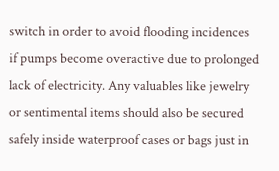switch in order to avoid flooding incidences if pumps become overactive due to prolonged lack of electricity. Any valuables like jewelry or sentimental items should also be secured safely inside waterproof cases or bags just in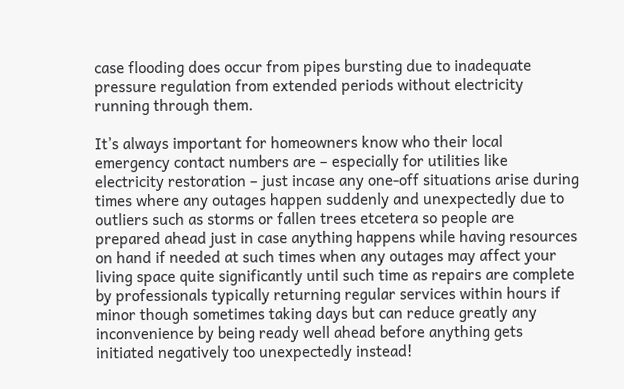case flooding does occur from pipes bursting due to inadequate pressure regulation from extended periods without electricity running through them.

It’s always important for homeowners know who their local emergency contact numbers are – especially for utilities like electricity restoration – just incase any one-off situations arise during times where any outages happen suddenly and unexpectedly due to outliers such as storms or fallen trees etcetera so people are prepared ahead just in case anything happens while having resources on hand if needed at such times when any outages may affect your living space quite significantly until such time as repairs are complete by professionals typically returning regular services within hours if minor though sometimes taking days but can reduce greatly any inconvenience by being ready well ahead before anything gets initiated negatively too unexpectedly instead!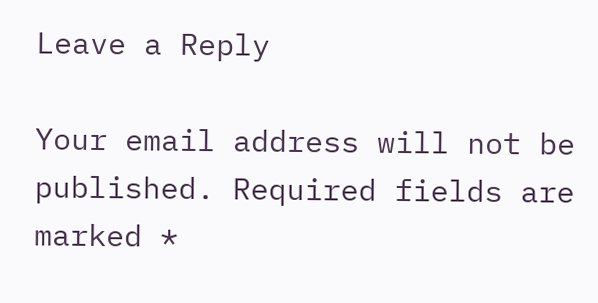Leave a Reply

Your email address will not be published. Required fields are marked *